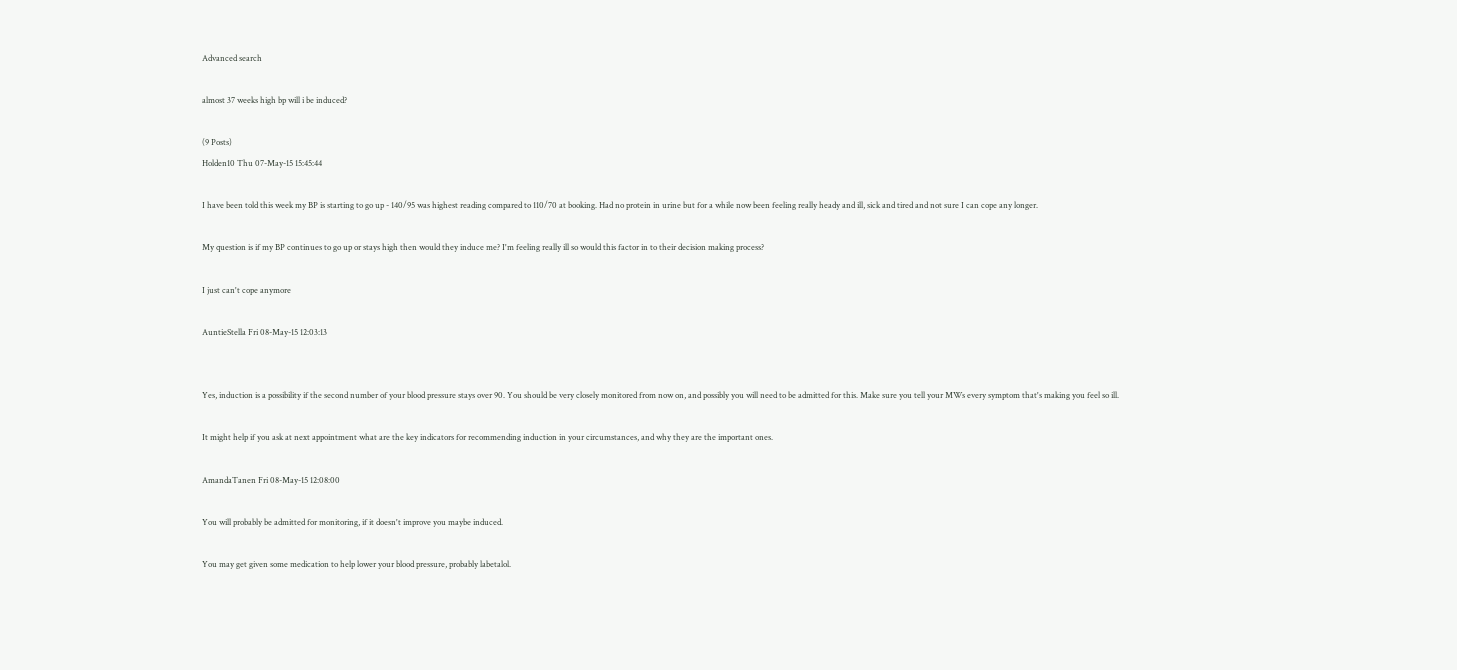Advanced search

almost 37 weeks high bp will i be induced?

(9 Posts)
Holden10 Thu 07-May-15 15:45:44

I have been told this week my BP is starting to go up - 140/95 was highest reading compared to 110/70 at booking. Had no protein in urine but for a while now been feeling really heady and ill, sick and tired and not sure I can cope any longer.

My question is if my BP continues to go up or stays high then would they induce me? I'm feeling really ill so would this factor in to their decision making process?

I just can't cope anymore

AuntieStella Fri 08-May-15 12:03:13


Yes, induction is a possibility if the second number of your blood pressure stays over 90. You should be very closely monitored from now on, and possibly you will need to be admitted for this. Make sure you tell your MWs every symptom that's making you feel so ill.

It might help if you ask at next appointment what are the key indicators for recommending induction in your circumstances, and why they are the important ones.

AmandaTanen Fri 08-May-15 12:08:00

You will probably be admitted for monitoring, if it doesn't improve you maybe induced.

You may get given some medication to help lower your blood pressure, probably labetalol.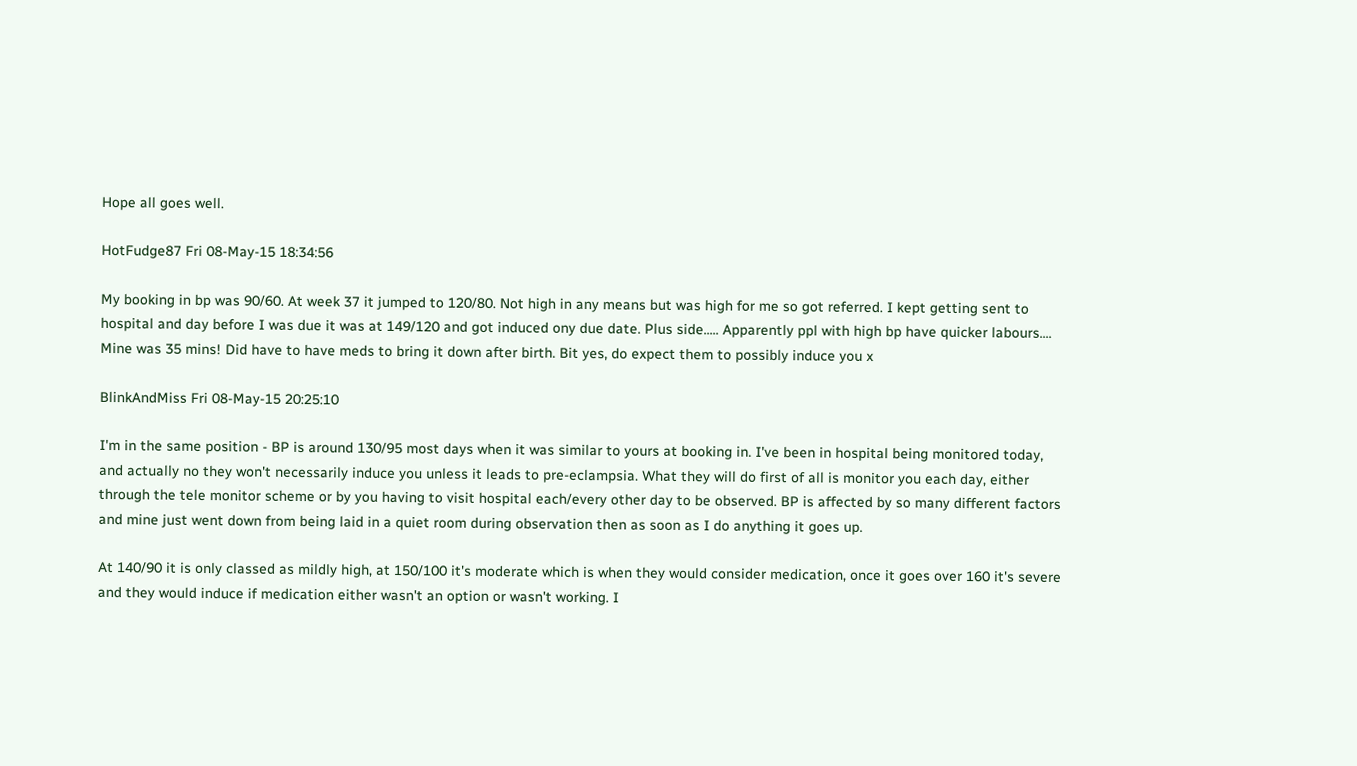Hope all goes well.

HotFudge87 Fri 08-May-15 18:34:56

My booking in bp was 90/60. At week 37 it jumped to 120/80. Not high in any means but was high for me so got referred. I kept getting sent to hospital and day before I was due it was at 149/120 and got induced ony due date. Plus side..... Apparently ppl with high bp have quicker labours.... Mine was 35 mins! Did have to have meds to bring it down after birth. Bit yes, do expect them to possibly induce you x

BlinkAndMiss Fri 08-May-15 20:25:10

I'm in the same position - BP is around 130/95 most days when it was similar to yours at booking in. I've been in hospital being monitored today, and actually no they won't necessarily induce you unless it leads to pre-eclampsia. What they will do first of all is monitor you each day, either through the tele monitor scheme or by you having to visit hospital each/every other day to be observed. BP is affected by so many different factors and mine just went down from being laid in a quiet room during observation then as soon as I do anything it goes up.

At 140/90 it is only classed as mildly high, at 150/100 it's moderate which is when they would consider medication, once it goes over 160 it's severe and they would induce if medication either wasn't an option or wasn't working. I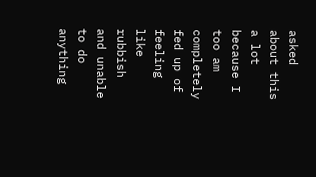asked about this a lot because I too am completely fed up of feeling like rubbish and unable to do anything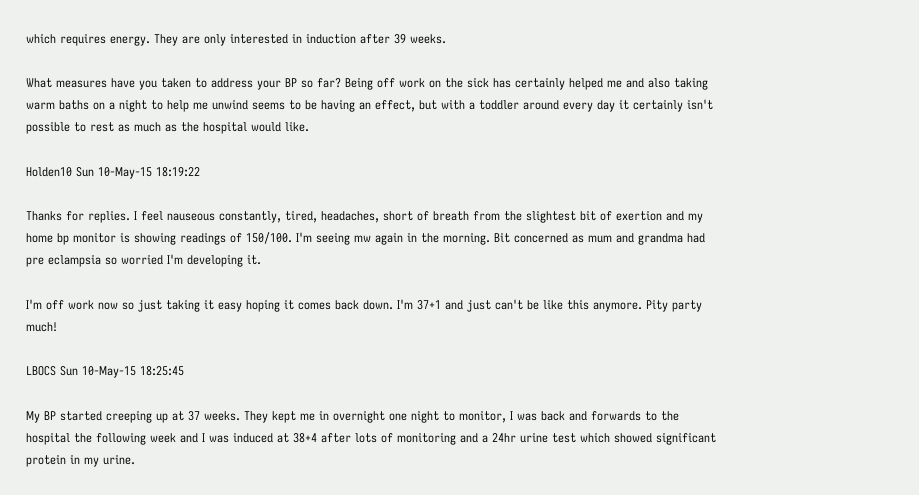which requires energy. They are only interested in induction after 39 weeks.

What measures have you taken to address your BP so far? Being off work on the sick has certainly helped me and also taking warm baths on a night to help me unwind seems to be having an effect, but with a toddler around every day it certainly isn't possible to rest as much as the hospital would like.

Holden10 Sun 10-May-15 18:19:22

Thanks for replies. I feel nauseous constantly, tired, headaches, short of breath from the slightest bit of exertion and my home bp monitor is showing readings of 150/100. I'm seeing mw again in the morning. Bit concerned as mum and grandma had pre eclampsia so worried I'm developing it.

I'm off work now so just taking it easy hoping it comes back down. I'm 37+1 and just can't be like this anymore. Pity party much!

LBOCS Sun 10-May-15 18:25:45

My BP started creeping up at 37 weeks. They kept me in overnight one night to monitor, I was back and forwards to the hospital the following week and I was induced at 38+4 after lots of monitoring and a 24hr urine test which showed significant protein in my urine.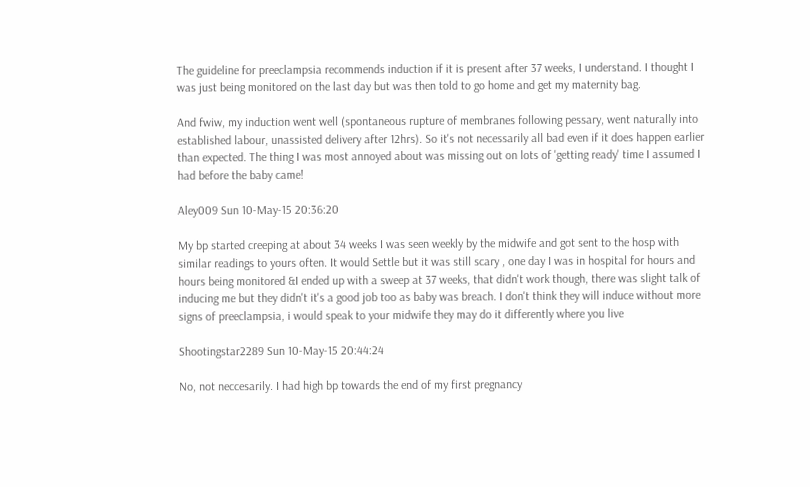The guideline for preeclampsia recommends induction if it is present after 37 weeks, I understand. I thought I was just being monitored on the last day but was then told to go home and get my maternity bag.

And fwiw, my induction went well (spontaneous rupture of membranes following pessary, went naturally into established labour, unassisted delivery after 12hrs). So it's not necessarily all bad even if it does happen earlier than expected. The thing I was most annoyed about was missing out on lots of 'getting ready' time I assumed I had before the baby came!

Aley009 Sun 10-May-15 20:36:20

My bp started creeping at about 34 weeks I was seen weekly by the midwife and got sent to the hosp with similar readings to yours often. It would Settle but it was still scary , one day I was in hospital for hours and hours being monitored &I ended up with a sweep at 37 weeks, that didn't work though, there was slight talk of inducing me but they didn't it's a good job too as baby was breach. I don't think they will induce without more signs of preeclampsia, i would speak to your midwife they may do it differently where you live

Shootingstar2289 Sun 10-May-15 20:44:24

No, not neccesarily. I had high bp towards the end of my first pregnancy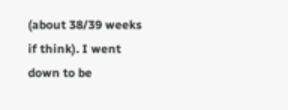(about 38/39 weeks if think). I went down to be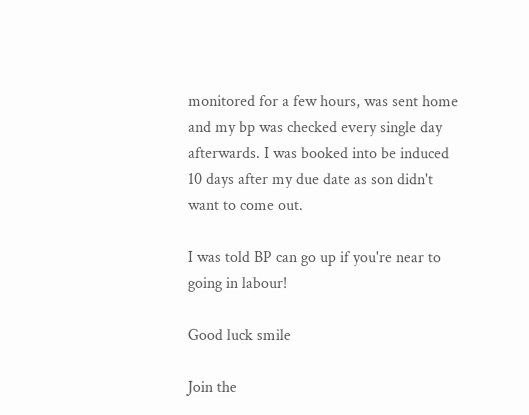monitored for a few hours, was sent home and my bp was checked every single day afterwards. I was booked into be induced 10 days after my due date as son didn't want to come out.

I was told BP can go up if you're near to going in labour!

Good luck smile

Join the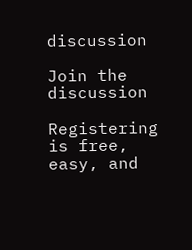discussion

Join the discussion

Registering is free, easy, and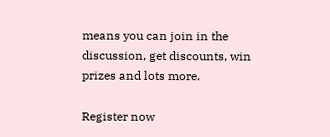means you can join in the discussion, get discounts, win prizes and lots more.

Register now